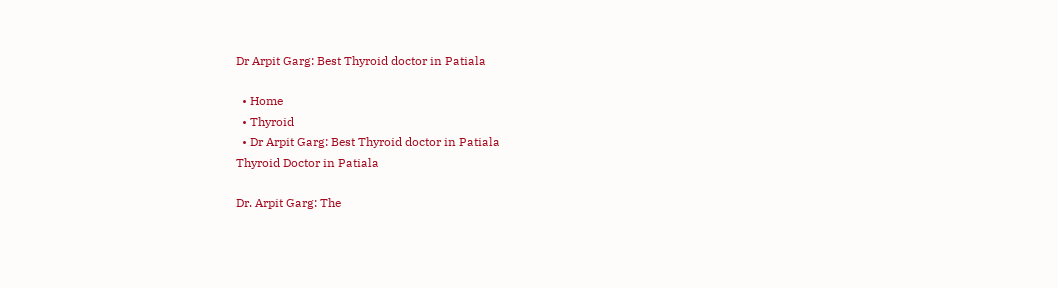Dr Arpit Garg: Best Thyroid doctor in Patiala

  • Home
  • Thyroid
  • Dr Arpit Garg: Best Thyroid doctor in Patiala
Thyroid Doctor in Patiala

Dr. Arpit Garg: The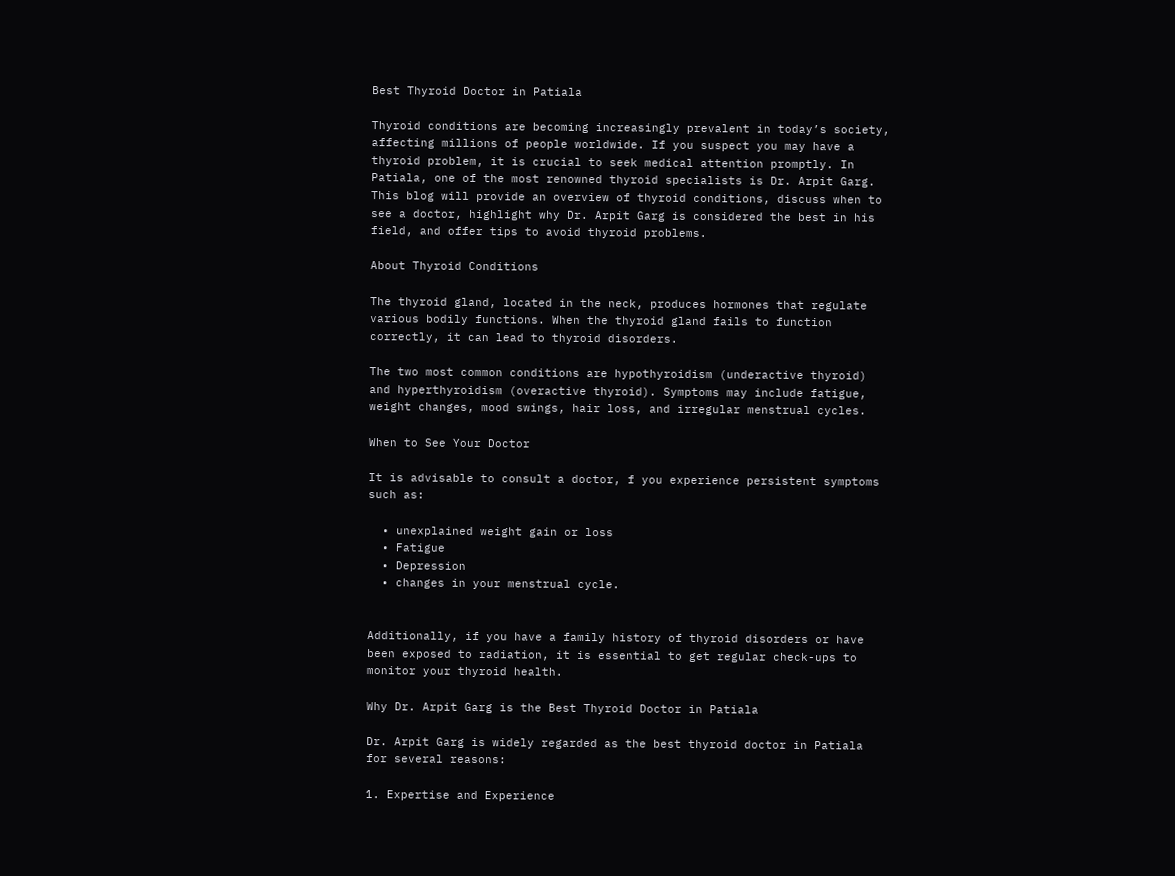Best Thyroid Doctor in Patiala

Thyroid conditions are becoming increasingly prevalent in today’s society, affecting millions of people worldwide. If you suspect you may have a thyroid problem, it is crucial to seek medical attention promptly. In Patiala, one of the most renowned thyroid specialists is Dr. Arpit Garg. This blog will provide an overview of thyroid conditions, discuss when to see a doctor, highlight why Dr. Arpit Garg is considered the best in his field, and offer tips to avoid thyroid problems.

About Thyroid Conditions

The thyroid gland, located in the neck, produces hormones that regulate various bodily functions. When the thyroid gland fails to function correctly, it can lead to thyroid disorders.

The two most common conditions are hypothyroidism (underactive thyroid) and hyperthyroidism (overactive thyroid). Symptoms may include fatigue, weight changes, mood swings, hair loss, and irregular menstrual cycles.

When to See Your Doctor

It is advisable to consult a doctor, f you experience persistent symptoms such as:

  • unexplained weight gain or loss
  • Fatigue
  • Depression
  • changes in your menstrual cycle.


Additionally, if you have a family history of thyroid disorders or have been exposed to radiation, it is essential to get regular check-ups to monitor your thyroid health.

Why Dr. Arpit Garg is the Best Thyroid Doctor in Patiala

Dr. Arpit Garg is widely regarded as the best thyroid doctor in Patiala for several reasons:

1. Expertise and Experience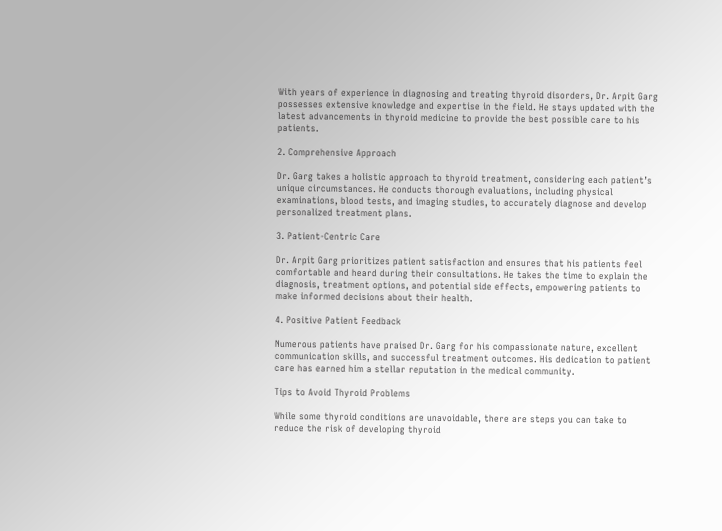With years of experience in diagnosing and treating thyroid disorders, Dr. Arpit Garg possesses extensive knowledge and expertise in the field. He stays updated with the latest advancements in thyroid medicine to provide the best possible care to his patients.

2. Comprehensive Approach

Dr. Garg takes a holistic approach to thyroid treatment, considering each patient’s unique circumstances. He conducts thorough evaluations, including physical examinations, blood tests, and imaging studies, to accurately diagnose and develop personalized treatment plans.

3. Patient-Centric Care

Dr. Arpit Garg prioritizes patient satisfaction and ensures that his patients feel comfortable and heard during their consultations. He takes the time to explain the diagnosis, treatment options, and potential side effects, empowering patients to make informed decisions about their health.

4. Positive Patient Feedback

Numerous patients have praised Dr. Garg for his compassionate nature, excellent communication skills, and successful treatment outcomes. His dedication to patient care has earned him a stellar reputation in the medical community.

Tips to Avoid Thyroid Problems

While some thyroid conditions are unavoidable, there are steps you can take to reduce the risk of developing thyroid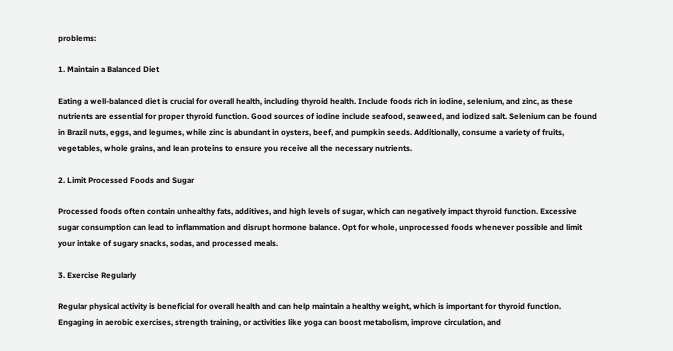problems:

1. Maintain a Balanced Diet

Eating a well-balanced diet is crucial for overall health, including thyroid health. Include foods rich in iodine, selenium, and zinc, as these nutrients are essential for proper thyroid function. Good sources of iodine include seafood, seaweed, and iodized salt. Selenium can be found in Brazil nuts, eggs, and legumes, while zinc is abundant in oysters, beef, and pumpkin seeds. Additionally, consume a variety of fruits, vegetables, whole grains, and lean proteins to ensure you receive all the necessary nutrients.

2. Limit Processed Foods and Sugar

Processed foods often contain unhealthy fats, additives, and high levels of sugar, which can negatively impact thyroid function. Excessive sugar consumption can lead to inflammation and disrupt hormone balance. Opt for whole, unprocessed foods whenever possible and limit your intake of sugary snacks, sodas, and processed meals.

3. Exercise Regularly

Regular physical activity is beneficial for overall health and can help maintain a healthy weight, which is important for thyroid function. Engaging in aerobic exercises, strength training, or activities like yoga can boost metabolism, improve circulation, and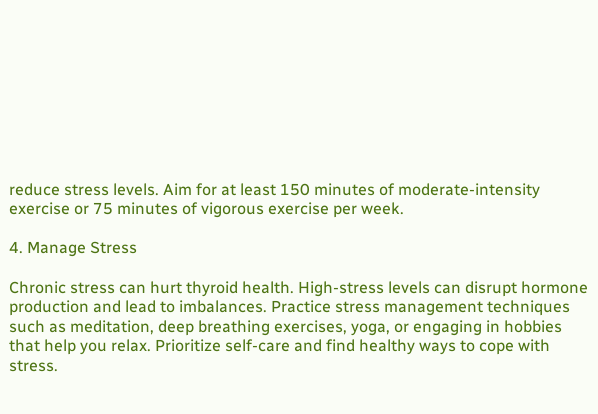reduce stress levels. Aim for at least 150 minutes of moderate-intensity exercise or 75 minutes of vigorous exercise per week.

4. Manage Stress

Chronic stress can hurt thyroid health. High-stress levels can disrupt hormone production and lead to imbalances. Practice stress management techniques such as meditation, deep breathing exercises, yoga, or engaging in hobbies that help you relax. Prioritize self-care and find healthy ways to cope with stress.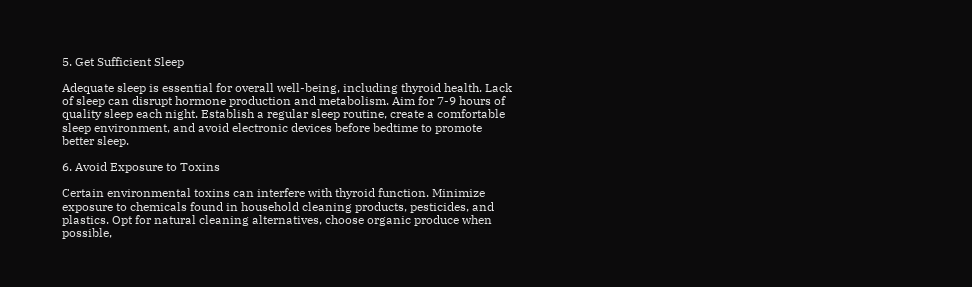5. Get Sufficient Sleep

Adequate sleep is essential for overall well-being, including thyroid health. Lack of sleep can disrupt hormone production and metabolism. Aim for 7-9 hours of quality sleep each night. Establish a regular sleep routine, create a comfortable sleep environment, and avoid electronic devices before bedtime to promote better sleep.

6. Avoid Exposure to Toxins

Certain environmental toxins can interfere with thyroid function. Minimize exposure to chemicals found in household cleaning products, pesticides, and plastics. Opt for natural cleaning alternatives, choose organic produce when possible,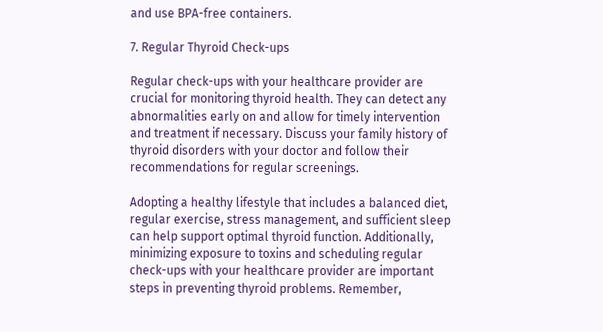and use BPA-free containers.

7. Regular Thyroid Check-ups

Regular check-ups with your healthcare provider are crucial for monitoring thyroid health. They can detect any abnormalities early on and allow for timely intervention and treatment if necessary. Discuss your family history of thyroid disorders with your doctor and follow their recommendations for regular screenings.

Adopting a healthy lifestyle that includes a balanced diet, regular exercise, stress management, and sufficient sleep can help support optimal thyroid function. Additionally, minimizing exposure to toxins and scheduling regular check-ups with your healthcare provider are important steps in preventing thyroid problems. Remember,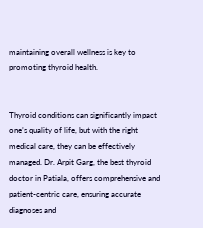maintaining overall wellness is key to promoting thyroid health.


Thyroid conditions can significantly impact one’s quality of life, but with the right medical care, they can be effectively managed. Dr. Arpit Garg, the best thyroid doctor in Patiala, offers comprehensive and patient-centric care, ensuring accurate diagnoses and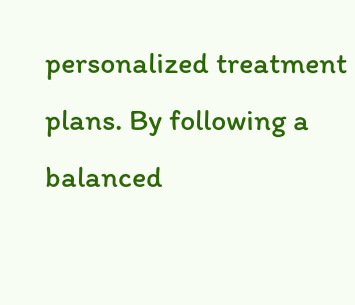personalized treatment plans. By following a balanced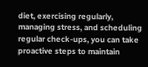diet, exercising regularly, managing stress, and scheduling regular check-ups, you can take proactive steps to maintain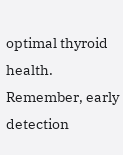optimal thyroid health. Remember, early detection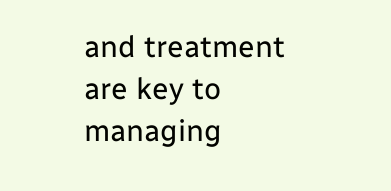and treatment are key to managing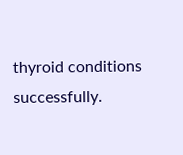thyroid conditions successfully.